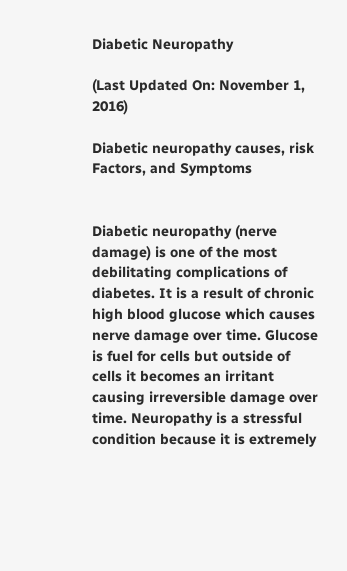Diabetic Neuropathy

(Last Updated On: November 1, 2016)

Diabetic neuropathy causes, risk Factors, and Symptoms


Diabetic neuropathy (nerve damage) is one of the most debilitating complications of diabetes. It is a result of chronic high blood glucose which causes nerve damage over time. Glucose is fuel for cells but outside of cells it becomes an irritant causing irreversible damage over time. Neuropathy is a stressful condition because it is extremely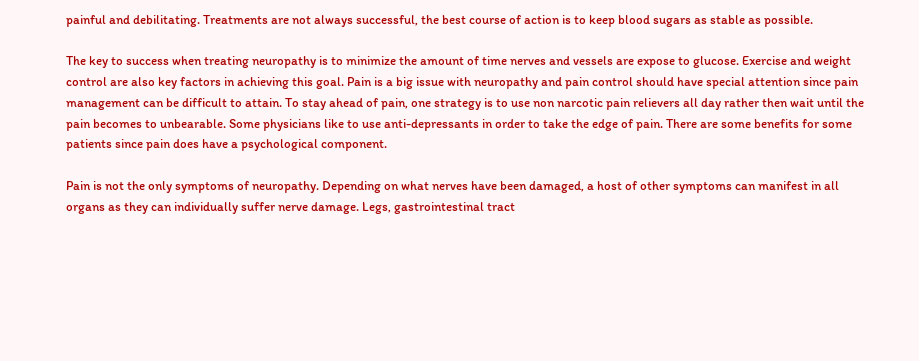painful and debilitating. Treatments are not always successful, the best course of action is to keep blood sugars as stable as possible.

The key to success when treating neuropathy is to minimize the amount of time nerves and vessels are expose to glucose. Exercise and weight control are also key factors in achieving this goal. Pain is a big issue with neuropathy and pain control should have special attention since pain management can be difficult to attain. To stay ahead of pain, one strategy is to use non narcotic pain relievers all day rather then wait until the pain becomes to unbearable. Some physicians like to use anti-depressants in order to take the edge of pain. There are some benefits for some patients since pain does have a psychological component.

Pain is not the only symptoms of neuropathy. Depending on what nerves have been damaged, a host of other symptoms can manifest in all organs as they can individually suffer nerve damage. Legs, gastrointestinal tract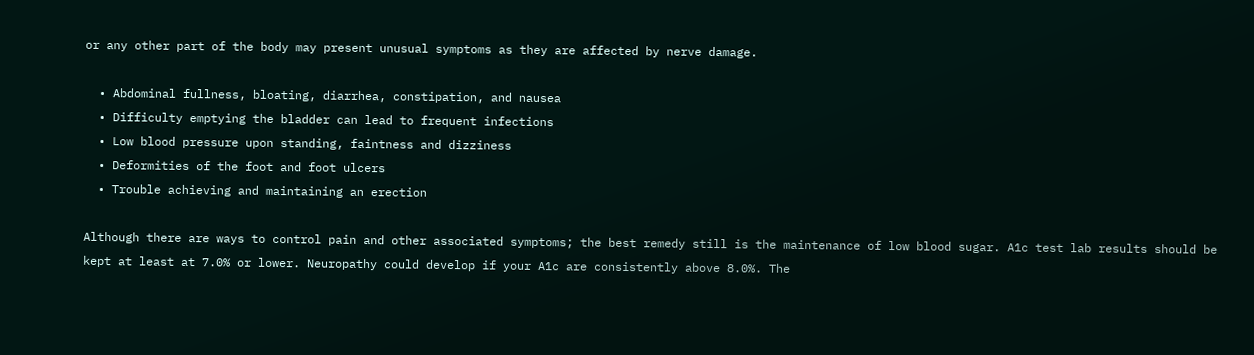or any other part of the body may present unusual symptoms as they are affected by nerve damage.

  • Abdominal fullness, bloating, diarrhea, constipation, and nausea
  • Difficulty emptying the bladder can lead to frequent infections
  • Low blood pressure upon standing, faintness and dizziness
  • Deformities of the foot and foot ulcers
  • Trouble achieving and maintaining an erection

Although there are ways to control pain and other associated symptoms; the best remedy still is the maintenance of low blood sugar. A1c test lab results should be kept at least at 7.0% or lower. Neuropathy could develop if your A1c are consistently above 8.0%. The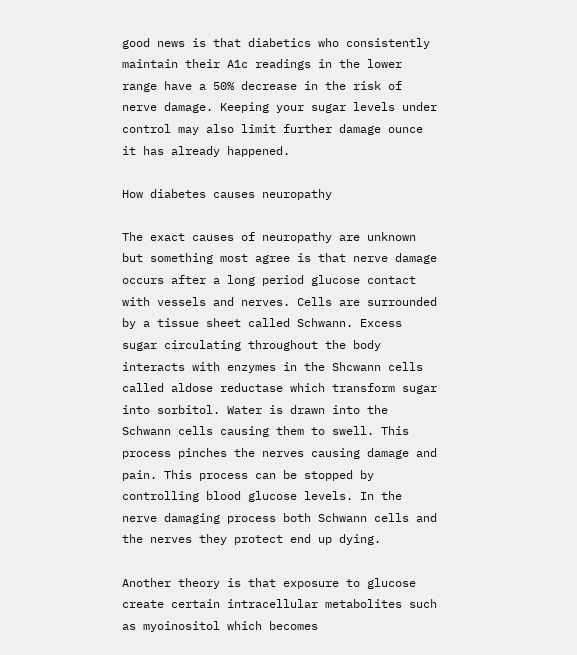good news is that diabetics who consistently maintain their A1c readings in the lower range have a 50% decrease in the risk of nerve damage. Keeping your sugar levels under control may also limit further damage ounce it has already happened.

How diabetes causes neuropathy

The exact causes of neuropathy are unknown but something most agree is that nerve damage occurs after a long period glucose contact with vessels and nerves. Cells are surrounded by a tissue sheet called Schwann. Excess sugar circulating throughout the body interacts with enzymes in the Shcwann cells called aldose reductase which transform sugar into sorbitol. Water is drawn into the Schwann cells causing them to swell. This process pinches the nerves causing damage and pain. This process can be stopped by controlling blood glucose levels. In the nerve damaging process both Schwann cells and the nerves they protect end up dying.

Another theory is that exposure to glucose create certain intracellular metabolites such as myoinositol which becomes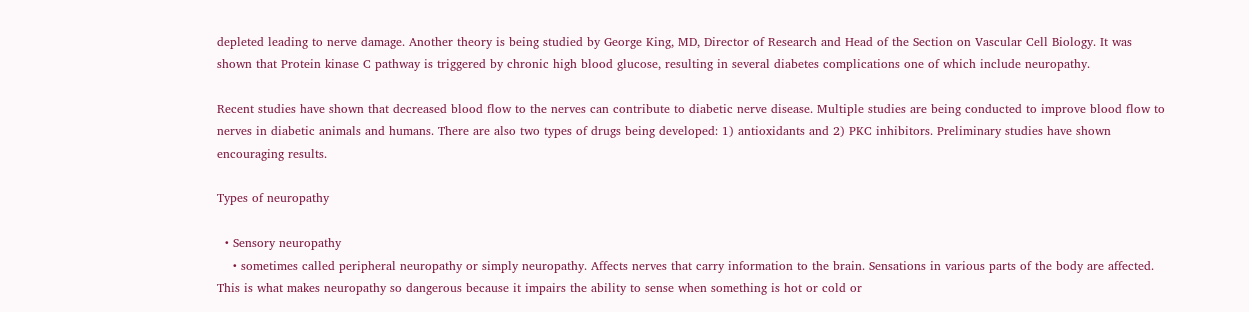depleted leading to nerve damage. Another theory is being studied by George King, MD, Director of Research and Head of the Section on Vascular Cell Biology. It was shown that Protein kinase C pathway is triggered by chronic high blood glucose, resulting in several diabetes complications one of which include neuropathy.

Recent studies have shown that decreased blood flow to the nerves can contribute to diabetic nerve disease. Multiple studies are being conducted to improve blood flow to nerves in diabetic animals and humans. There are also two types of drugs being developed: 1) antioxidants and 2) PKC inhibitors. Preliminary studies have shown encouraging results.

Types of neuropathy

  • Sensory neuropathy
    • sometimes called peripheral neuropathy or simply neuropathy. Affects nerves that carry information to the brain. Sensations in various parts of the body are affected. This is what makes neuropathy so dangerous because it impairs the ability to sense when something is hot or cold or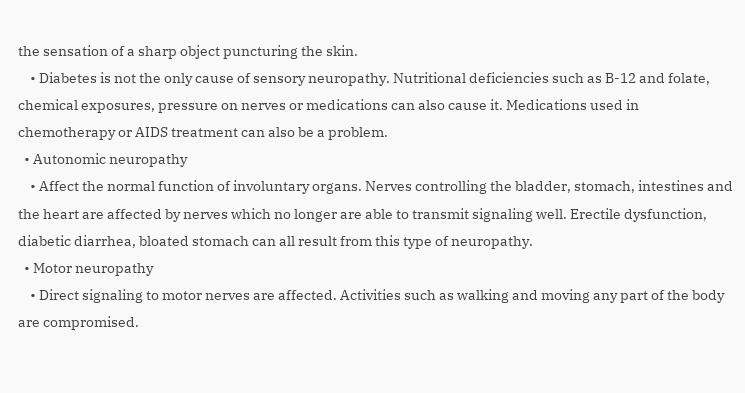the sensation of a sharp object puncturing the skin.
    • Diabetes is not the only cause of sensory neuropathy. Nutritional deficiencies such as B-12 and folate, chemical exposures, pressure on nerves or medications can also cause it. Medications used in chemotherapy or AIDS treatment can also be a problem.
  • Autonomic neuropathy
    • Affect the normal function of involuntary organs. Nerves controlling the bladder, stomach, intestines and the heart are affected by nerves which no longer are able to transmit signaling well. Erectile dysfunction, diabetic diarrhea, bloated stomach can all result from this type of neuropathy.
  • Motor neuropathy
    • Direct signaling to motor nerves are affected. Activities such as walking and moving any part of the body are compromised.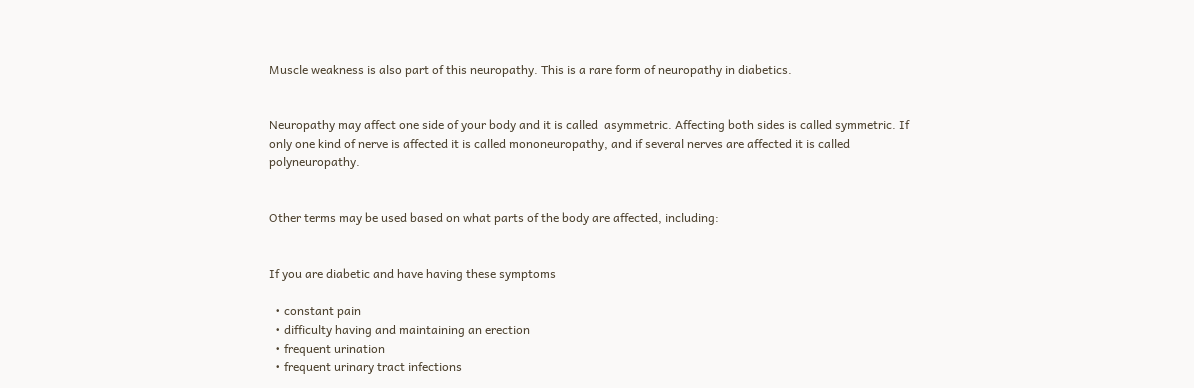Muscle weakness is also part of this neuropathy. This is a rare form of neuropathy in diabetics.


Neuropathy may affect one side of your body and it is called  asymmetric. Affecting both sides is called symmetric. If only one kind of nerve is affected it is called mononeuropathy, and if several nerves are affected it is called polyneuropathy.


Other terms may be used based on what parts of the body are affected, including:


If you are diabetic and have having these symptoms

  • constant pain
  • difficulty having and maintaining an erection
  • frequent urination
  • frequent urinary tract infections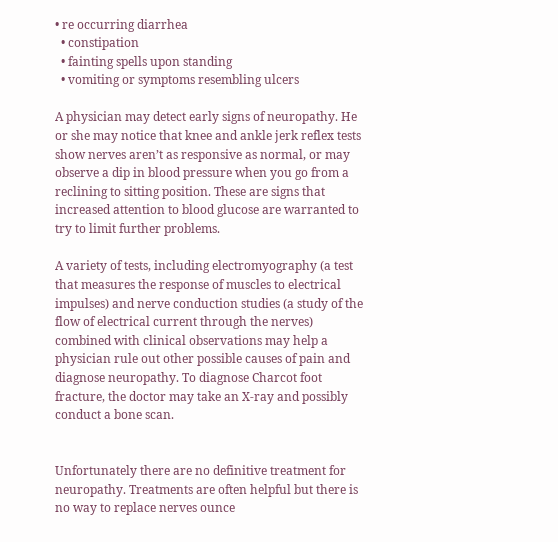• re occurring diarrhea
  • constipation
  • fainting spells upon standing
  • vomiting or symptoms resembling ulcers

A physician may detect early signs of neuropathy. He or she may notice that knee and ankle jerk reflex tests show nerves aren’t as responsive as normal, or may observe a dip in blood pressure when you go from a reclining to sitting position. These are signs that increased attention to blood glucose are warranted to try to limit further problems.

A variety of tests, including electromyography (a test that measures the response of muscles to electrical impulses) and nerve conduction studies (a study of the flow of electrical current through the nerves) combined with clinical observations may help a physician rule out other possible causes of pain and diagnose neuropathy. To diagnose Charcot foot fracture, the doctor may take an X-ray and possibly conduct a bone scan.


Unfortunately there are no definitive treatment for neuropathy. Treatments are often helpful but there is no way to replace nerves ounce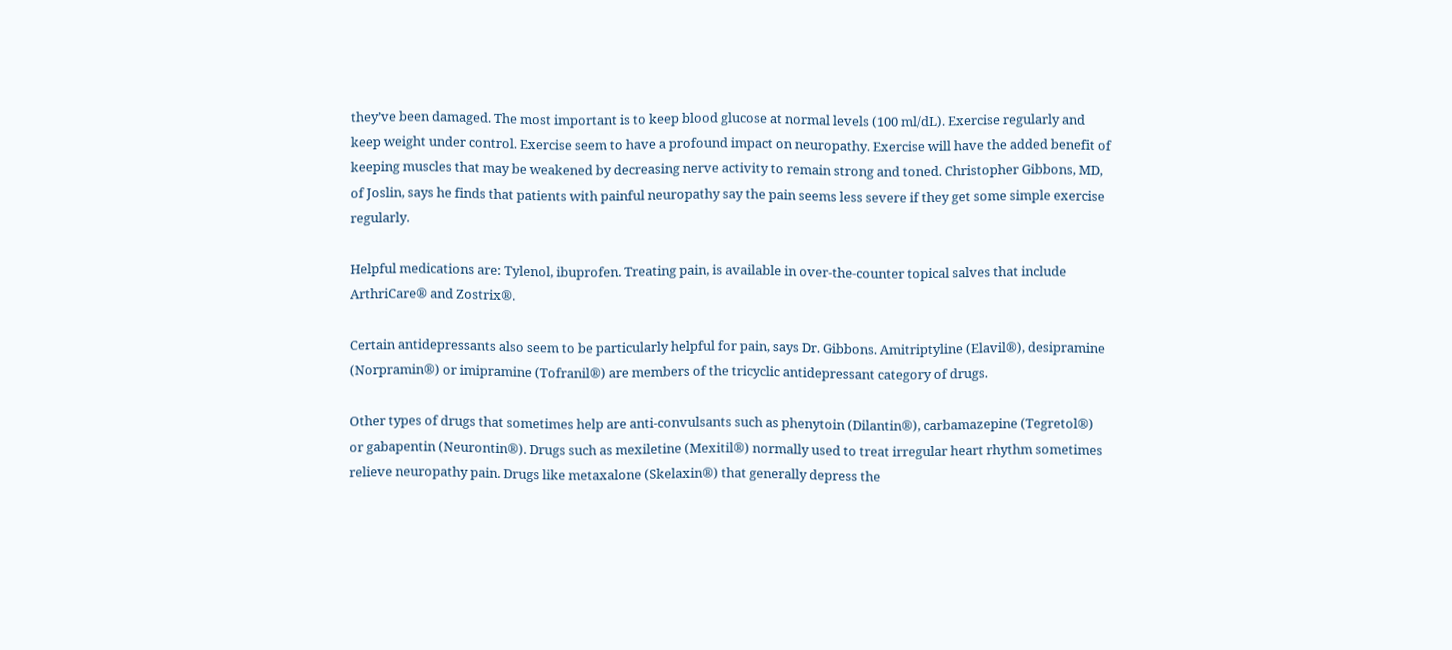they’ve been damaged. The most important is to keep blood glucose at normal levels (100 ml/dL). Exercise regularly and keep weight under control. Exercise seem to have a profound impact on neuropathy. Exercise will have the added benefit of keeping muscles that may be weakened by decreasing nerve activity to remain strong and toned. Christopher Gibbons, MD, of Joslin, says he finds that patients with painful neuropathy say the pain seems less severe if they get some simple exercise regularly.

Helpful medications are: Tylenol, ibuprofen. Treating pain, is available in over-the-counter topical salves that include ArthriCare® and Zostrix®.

Certain antidepressants also seem to be particularly helpful for pain, says Dr. Gibbons. Amitriptyline (Elavil®), desipramine (Norpramin®) or imipramine (Tofranil®) are members of the tricyclic antidepressant category of drugs.

Other types of drugs that sometimes help are anti-convulsants such as phenytoin (Dilantin®), carbamazepine (Tegretol®) or gabapentin (Neurontin®). Drugs such as mexiletine (Mexitil®) normally used to treat irregular heart rhythm sometimes relieve neuropathy pain. Drugs like metaxalone (Skelaxin®) that generally depress the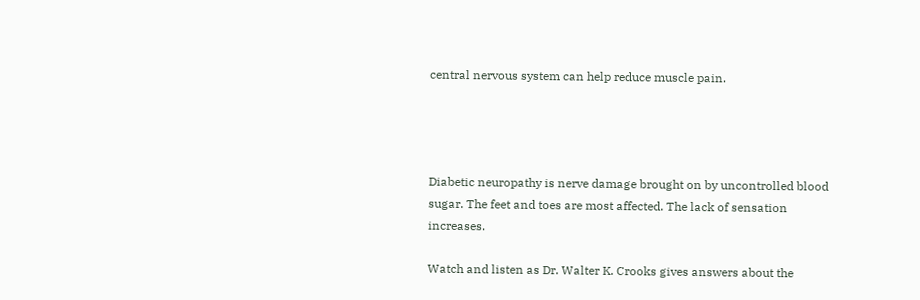central nervous system can help reduce muscle pain.




Diabetic neuropathy is nerve damage brought on by uncontrolled blood sugar. The feet and toes are most affected. The lack of sensation increases.

Watch and listen as Dr. Walter K. Crooks gives answers about the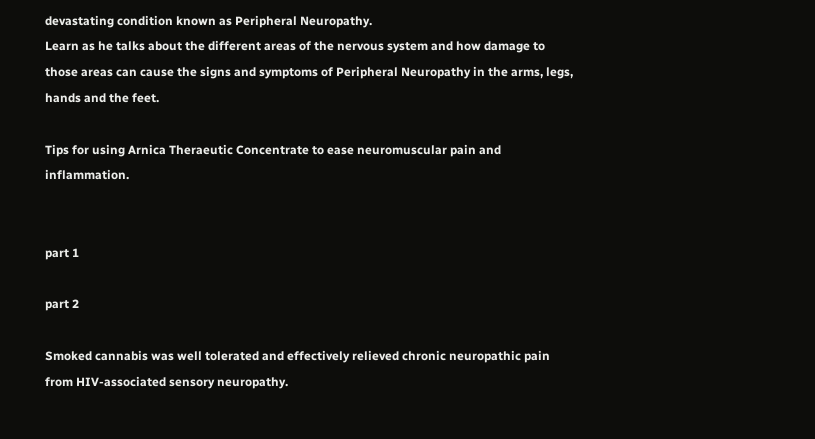devastating condition known as Peripheral Neuropathy.
Learn as he talks about the different areas of the nervous system and how damage to those areas can cause the signs and symptoms of Peripheral Neuropathy in the arms, legs, hands and the feet.

Tips for using Arnica Theraeutic Concentrate to ease neuromuscular pain and inflammation.


part 1

part 2

Smoked cannabis was well tolerated and effectively relieved chronic neuropathic pain from HIV-associated sensory neuropathy.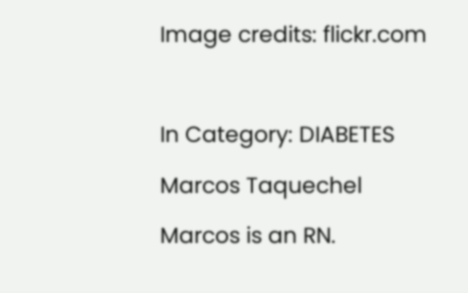Image credits: flickr.com



In Category: DIABETES

Marcos Taquechel

Marcos is an RN.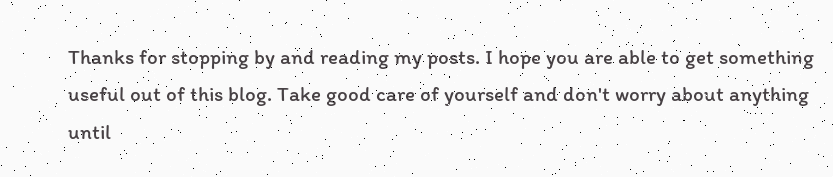Thanks for stopping by and reading my posts. I hope you are able to get something useful out of this blog. Take good care of yourself and don't worry about anything until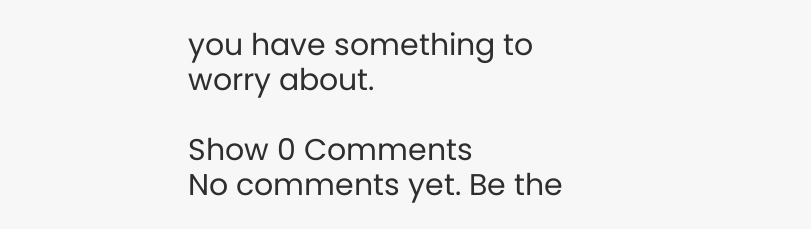you have something to worry about.

Show 0 Comments
No comments yet. Be the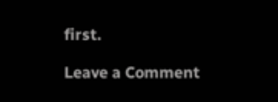first.

Leave a Comment